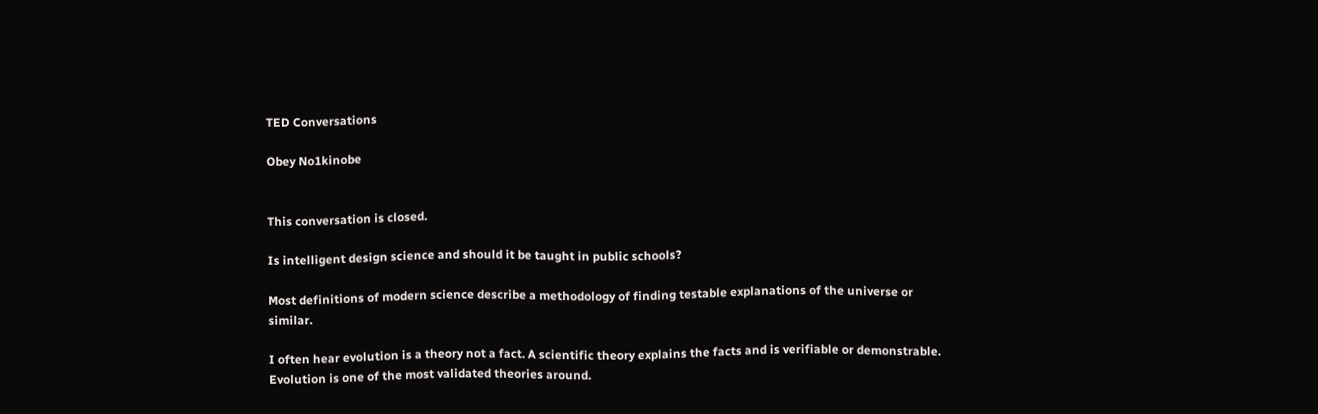TED Conversations

Obey No1kinobe


This conversation is closed.

Is intelligent design science and should it be taught in public schools?

Most definitions of modern science describe a methodology of finding testable explanations of the universe or similar.

I often hear evolution is a theory not a fact. A scientific theory explains the facts and is verifiable or demonstrable. Evolution is one of the most validated theories around.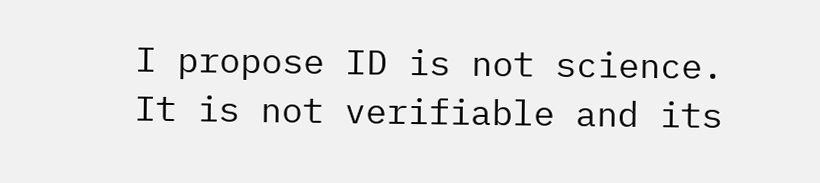I propose ID is not science. It is not verifiable and its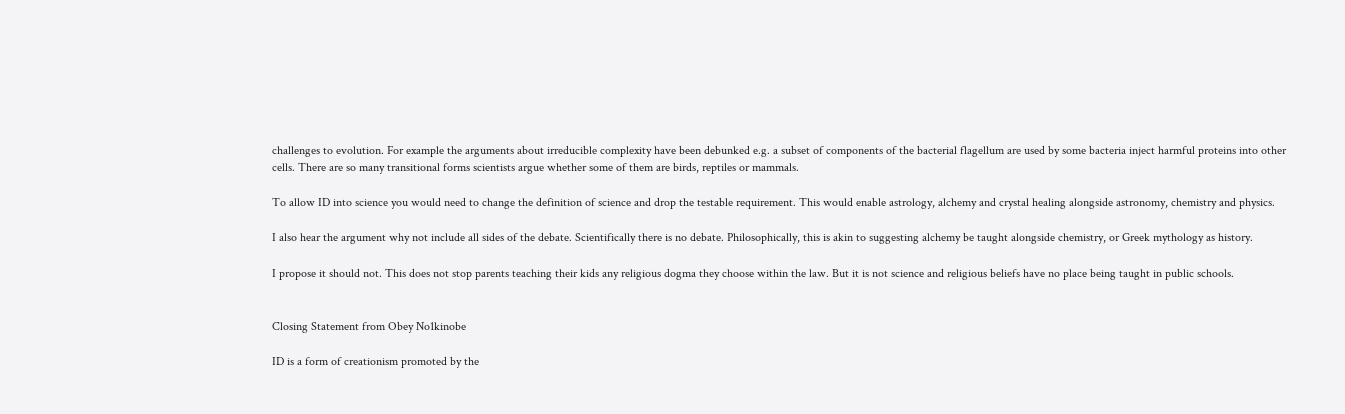challenges to evolution. For example the arguments about irreducible complexity have been debunked e.g. a subset of components of the bacterial flagellum are used by some bacteria inject harmful proteins into other cells. There are so many transitional forms scientists argue whether some of them are birds, reptiles or mammals.

To allow ID into science you would need to change the definition of science and drop the testable requirement. This would enable astrology, alchemy and crystal healing alongside astronomy, chemistry and physics.

I also hear the argument why not include all sides of the debate. Scientifically there is no debate. Philosophically, this is akin to suggesting alchemy be taught alongside chemistry, or Greek mythology as history.

I propose it should not. This does not stop parents teaching their kids any religious dogma they choose within the law. But it is not science and religious beliefs have no place being taught in public schools.


Closing Statement from Obey No1kinobe

ID is a form of creationism promoted by the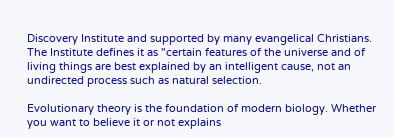Discovery Institute and supported by many evangelical Christians. The Institute defines it as "certain features of the universe and of living things are best explained by an intelligent cause, not an undirected process such as natural selection.

Evolutionary theory is the foundation of modern biology. Whether you want to believe it or not explains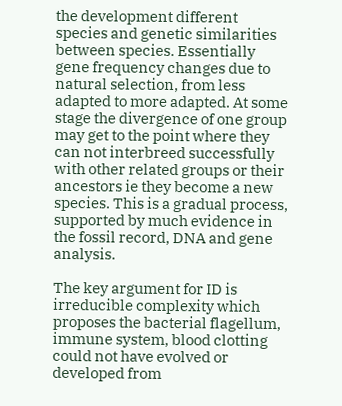the development different species and genetic similarities between species. Essentially gene frequency changes due to natural selection, from less adapted to more adapted. At some stage the divergence of one group may get to the point where they can not interbreed successfully with other related groups or their ancestors ie they become a new species. This is a gradual process, supported by much evidence in the fossil record, DNA and gene analysis.

The key argument for ID is irreducible complexity which proposes the bacterial flagellum, immune system, blood clotting could not have evolved or developed from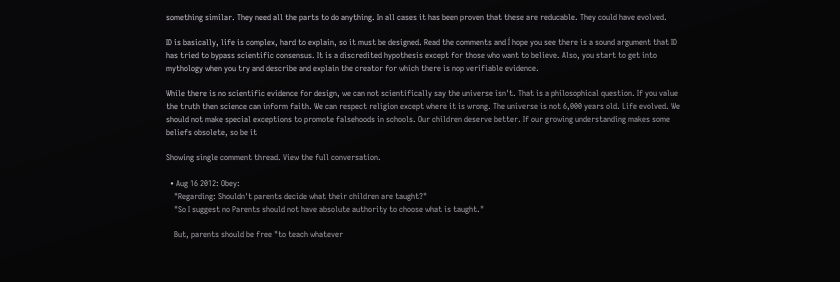something similar. They need all the parts to do anything. In all cases it has been proven that these are reducable. They could have evolved.

ID is basically, life is complex, hard to explain, so it must be designed. Read the comments and Í hope you see there is a sound argument that ID has tried to bypass scientific consensus. It is a discredited hypothesis except for those who want to believe. Also, you start to get into mythology when you try and describe and explain the creator for which there is nop verifiable evidence.

While there is no scientific evidence for design, we can not scientifically say the universe isn't. That is a philosophical question. If you value the truth then science can inform faith. We can respect religion except where it is wrong. The universe is not 6,000 years old. Life evolved. We should not make special exceptions to promote falsehoods in schools. Our children deserve better. If our growing understanding makes some beliefs obsolete, so be it

Showing single comment thread. View the full conversation.

  • Aug 16 2012: Obey:
    "Regarding: Shouldn't parents decide what their children are taught?"
    "So I suggest no Parents should not have absolute authority to choose what is taught."

    But, parents should be free "to teach whatever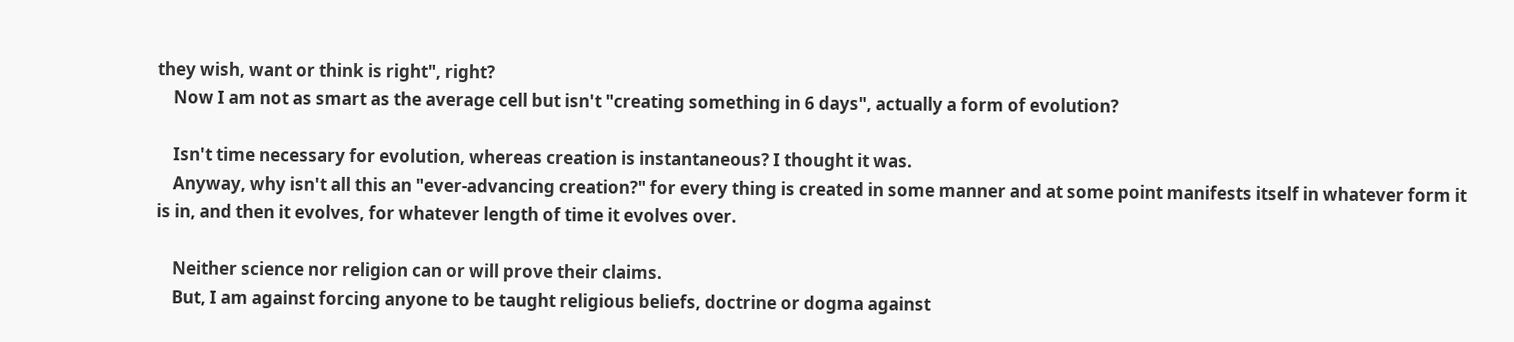they wish, want or think is right", right?
    Now I am not as smart as the average cell but isn't "creating something in 6 days", actually a form of evolution?

    Isn't time necessary for evolution, whereas creation is instantaneous? I thought it was.
    Anyway, why isn't all this an "ever-advancing creation?" for every thing is created in some manner and at some point manifests itself in whatever form it is in, and then it evolves, for whatever length of time it evolves over.

    Neither science nor religion can or will prove their claims.
    But, I am against forcing anyone to be taught religious beliefs, doctrine or dogma against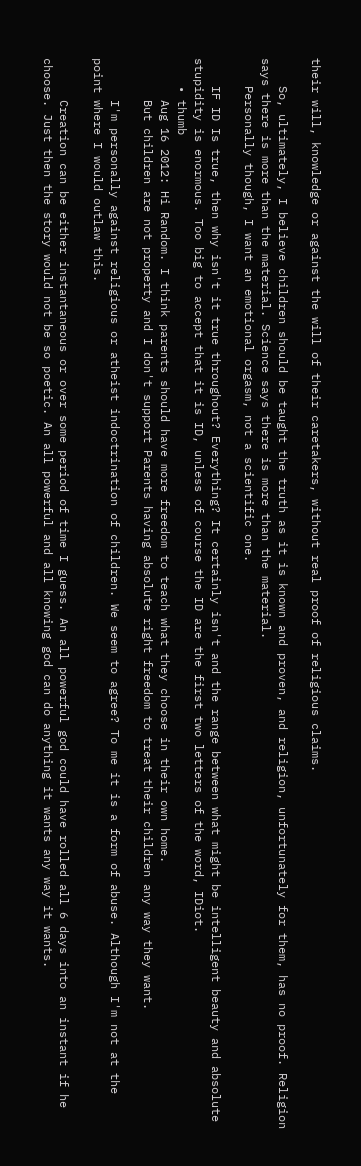their will, knowledge or against the will of their caretakers, without real proof of religious claims.

    So, ultimately, I believe children should be taught the truth as it is known and proven, and religion, unfortunately for them, has no proof. Religion says there is more than the material. Science says there is more than the material.
    Personally though, I want an emotional orgasm, not a scientific one.

    IF ID Is true, then why isn't it true throughout? Everything? It certainly isn't and the range between what might be intelligent beauty and absolute stupidity is enormous. Too big to accept that it is ID, unless of course the ID are the first two letters of the word, IDiot.
    • thumb
      Aug 16 2012: Hi Random. I think parents should have more freedom to teach what they choose in their own home.
      But children are not property and I don't support Parents having absolute right freedom to treat their children any way they want.

      I'm personally against religious or atheist indoctrination of children. We seem to agree? To me it is a form of abuse. Although I'm not at the point where I would outlaw this.

      Creation can be either instantaneous or over some period of time I guess. An all powerful god could have rolled all 6 days into an instant if he choose. Just then the story would not be so poetic. An all powerful and all knowing god can do anything it wants any way it wants.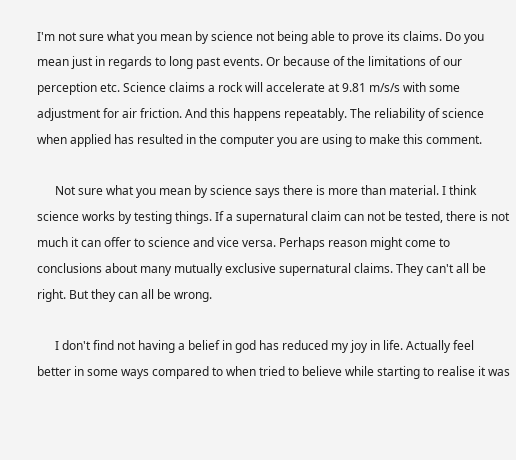I'm not sure what you mean by science not being able to prove its claims. Do you mean just in regards to long past events. Or because of the limitations of our perception etc. Science claims a rock will accelerate at 9.81 m/s/s with some adjustment for air friction. And this happens repeatably. The reliability of science when applied has resulted in the computer you are using to make this comment.

      Not sure what you mean by science says there is more than material. I think science works by testing things. If a supernatural claim can not be tested, there is not much it can offer to science and vice versa. Perhaps reason might come to conclusions about many mutually exclusive supernatural claims. They can't all be right. But they can all be wrong.

      I don't find not having a belief in god has reduced my joy in life. Actually feel better in some ways compared to when tried to believe while starting to realise it was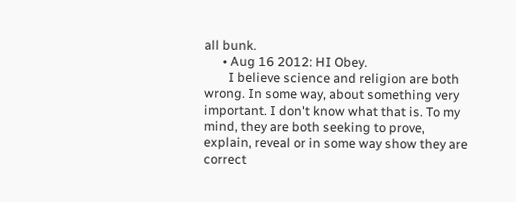all bunk.
      • Aug 16 2012: HI Obey.
        I believe science and religion are both wrong. In some way, about something very important. I don't know what that is. To my mind, they are both seeking to prove, explain, reveal or in some way show they are correct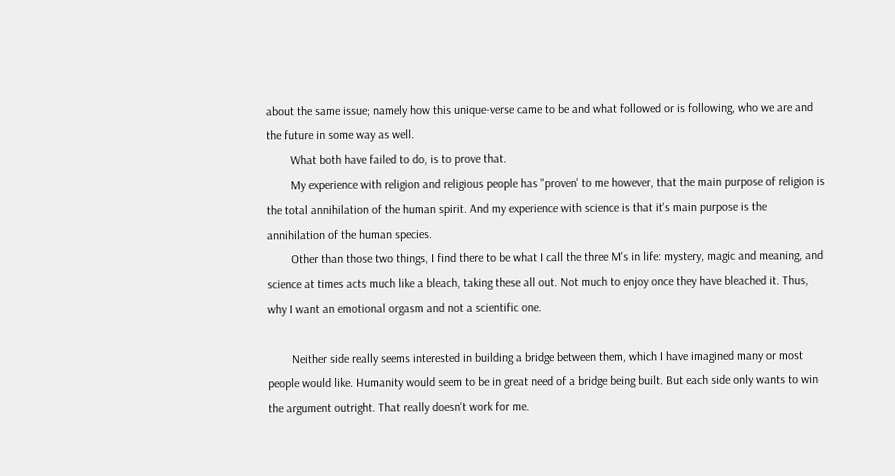about the same issue; namely how this unique-verse came to be and what followed or is following, who we are and the future in some way as well.
        What both have failed to do, is to prove that.
        My experience with religion and religious people has "proven' to me however, that the main purpose of religion is the total annihilation of the human spirit. And my experience with science is that it's main purpose is the annihilation of the human species.
        Other than those two things, I find there to be what I call the three M's in life: mystery, magic and meaning, and science at times acts much like a bleach, taking these all out. Not much to enjoy once they have bleached it. Thus, why I want an emotional orgasm and not a scientific one.

        Neither side really seems interested in building a bridge between them, which I have imagined many or most people would like. Humanity would seem to be in great need of a bridge being built. But each side only wants to win the argument outright. That really doesn't work for me.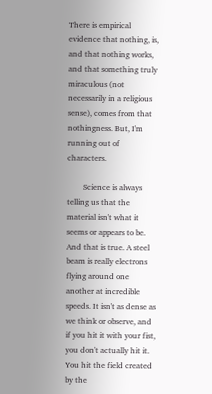There is empirical evidence that nothing, is, and that nothing works, and that something truly miraculous (not necessarily in a religious sense), comes from that nothingness. But, I'm running out of characters.

        Science is always telling us that the material isn't what it seems or appears to be. And that is true. A steel beam is really electrons flying around one another at incredible speeds. It isn't as dense as we think or observe, and if you hit it with your fist, you don't actually hit it. You hit the field created by the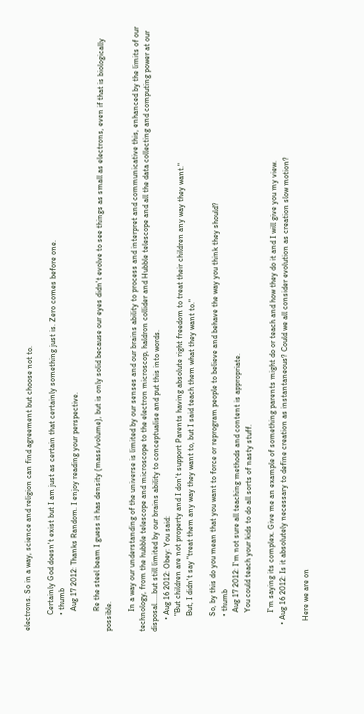electrons. So in a way, science and religion can find agreement but choose not to.

        Certainly God doesn't exist but I am just as certain that certainly something just is. Zero comes before one.
        • thumb
          Aug 17 2012: Thanks Random. I enjoy reading your perspective.

          Re the steel beam I guess it has density (mass/volume), but is only solid because our eyes didn't evolve to see things as small as electrons, even if that is biologically possible.

          In a way our understanding of the universe is limited by our senses and our brains ability to process and interpret and communicative this, enhanced by the limits of our technology, from the hubble telescope and microscope to the electron microscop, haldron collider and Hubble telescope and all the data collecting and computing power at our disposal.....but still limited by our brains ability to conceptualise and put this into words.
      • Aug 16 2012: Obey: You said:
        "But children are not property and I don't support Parents having absolute right freedom to treat their children any way they want."
        But, I didn't say "treat them any way they want to, but I said teach them what they want to."

        So, by this do you mean that you want to force or reprogram people to believe and behave the way you think they should?
        • thumb
          Aug 17 2012: I'm not sure all teaching methods and content is appropriate.
          You could teach your kids to do all sorts of nasty stuff.

          I'm saying its complex. Give me an example of something parents might do or teach and how they do it and I will give you my view.
    • Aug 16 2012: Is it absolutely necessary to define creation as instantaneous? Could we all consider evolution as creation slow motion?

      Here we are on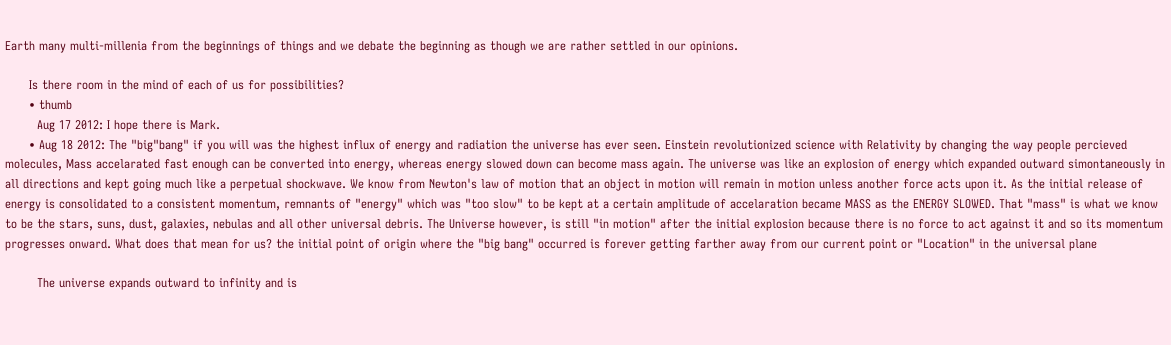Earth many multi-millenia from the beginnings of things and we debate the beginning as though we are rather settled in our opinions.

      Is there room in the mind of each of us for possibilities?
      • thumb
        Aug 17 2012: I hope there is Mark.
      • Aug 18 2012: The "big"bang" if you will was the highest influx of energy and radiation the universe has ever seen. Einstein revolutionized science with Relativity by changing the way people percieved molecules, Mass accelarated fast enough can be converted into energy, whereas energy slowed down can become mass again. The universe was like an explosion of energy which expanded outward simontaneously in all directions and kept going much like a perpetual shockwave. We know from Newton's law of motion that an object in motion will remain in motion unless another force acts upon it. As the initial release of energy is consolidated to a consistent momentum, remnants of "energy" which was "too slow" to be kept at a certain amplitude of accelaration became MASS as the ENERGY SLOWED. That "mass" is what we know to be the stars, suns, dust, galaxies, nebulas and all other universal debris. The Universe however, is still "in motion" after the initial explosion because there is no force to act against it and so its momentum progresses onward. What does that mean for us? the initial point of origin where the "big bang" occurred is forever getting farther away from our current point or "Location" in the universal plane

        The universe expands outward to infinity and is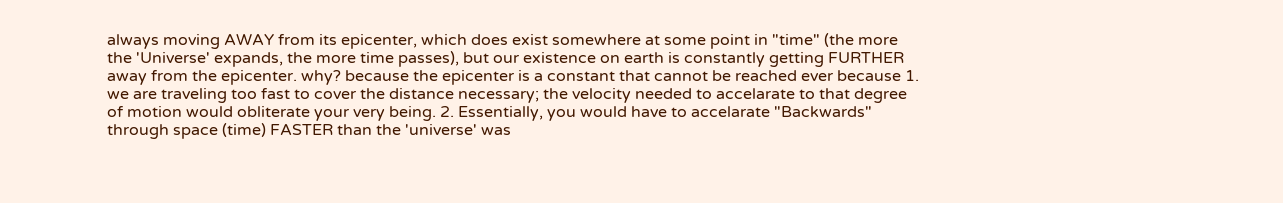always moving AWAY from its epicenter, which does exist somewhere at some point in "time" (the more the 'Universe' expands, the more time passes), but our existence on earth is constantly getting FURTHER away from the epicenter. why? because the epicenter is a constant that cannot be reached ever because 1. we are traveling too fast to cover the distance necessary; the velocity needed to accelarate to that degree of motion would obliterate your very being. 2. Essentially, you would have to accelarate "Backwards" through space (time) FASTER than the 'universe' was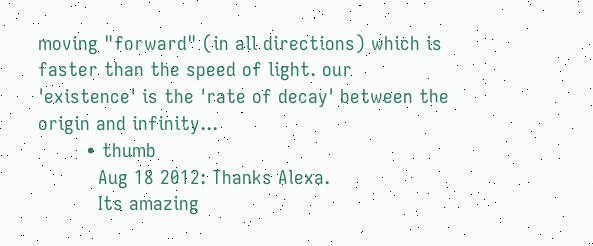moving "forward" (in all directions) which is faster than the speed of light. our 'existence' is the 'rate of decay' between the origin and infinity...
        • thumb
          Aug 18 2012: Thanks Alexa.
          Its amazing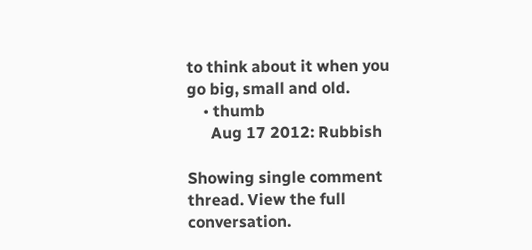to think about it when you go big, small and old.
    • thumb
      Aug 17 2012: Rubbish

Showing single comment thread. View the full conversation.